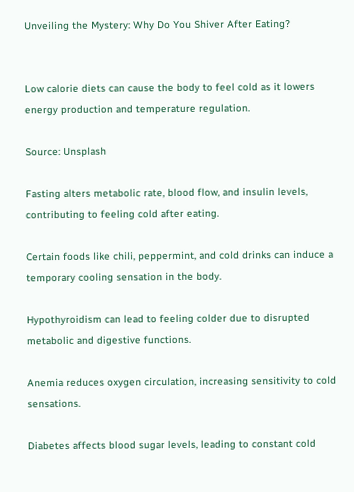Unveiling the Mystery: Why Do You Shiver After Eating?


Low calorie diets can cause the body to feel cold as it lowers energy production and temperature regulation.

Source: Unsplash

Fasting alters metabolic rate, blood flow, and insulin levels, contributing to feeling cold after eating.

Certain foods like chili, peppermint, and cold drinks can induce a temporary cooling sensation in the body.

Hypothyroidism can lead to feeling colder due to disrupted metabolic and digestive functions.

Anemia reduces oxygen circulation, increasing sensitivity to cold sensations.

Diabetes affects blood sugar levels, leading to constant cold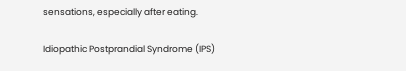sensations, especially after eating.

Idiopathic Postprandial Syndrome (IPS)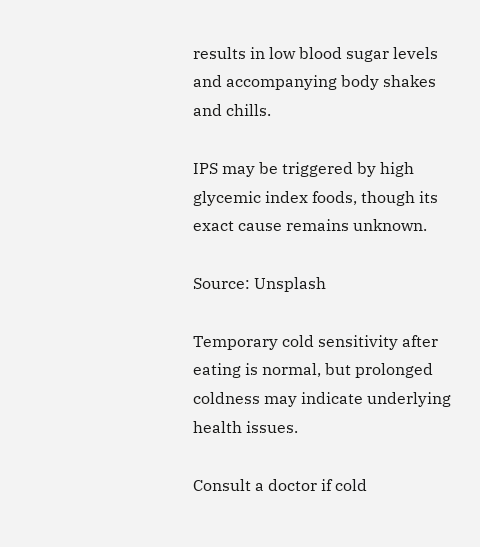results in low blood sugar levels and accompanying body shakes and chills.

IPS may be triggered by high glycemic index foods, though its exact cause remains unknown.

Source: Unsplash

Temporary cold sensitivity after eating is normal, but prolonged coldness may indicate underlying health issues.

Consult a doctor if cold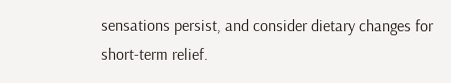sensations persist, and consider dietary changes for short-term relief.